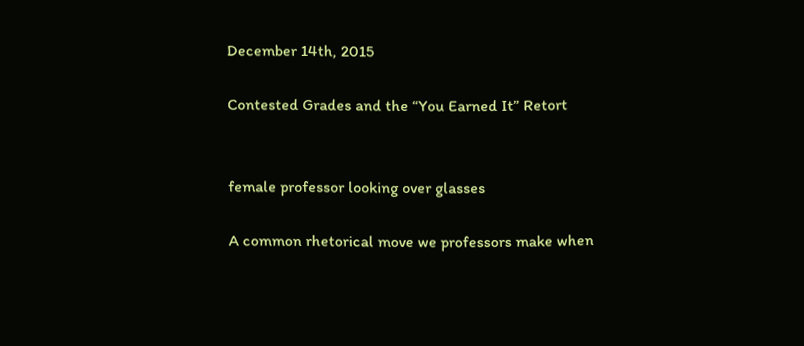December 14th, 2015

Contested Grades and the “You Earned It” Retort


female professor looking over glasses

A common rhetorical move we professors make when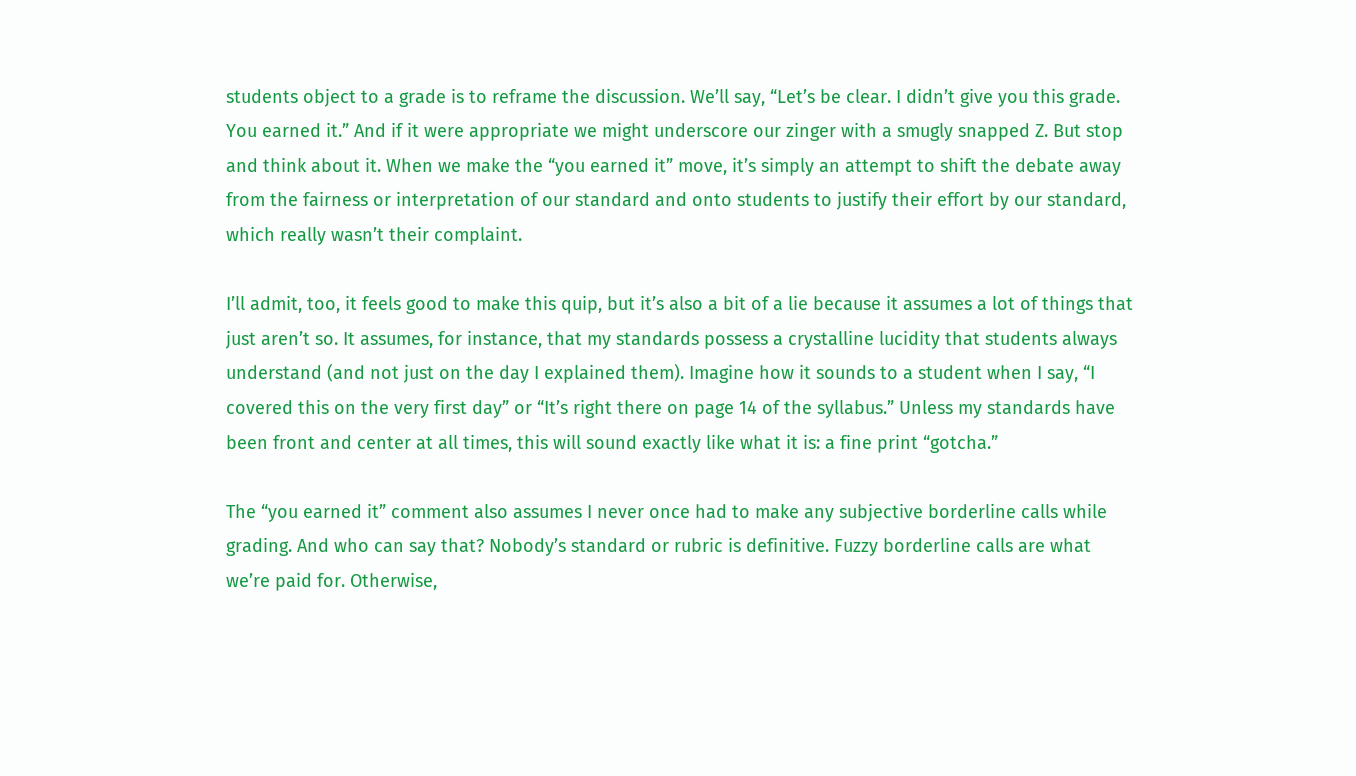students object to a grade is to reframe the discussion. We’ll say, “Let’s be clear. I didn’t give you this grade. You earned it.” And if it were appropriate we might underscore our zinger with a smugly snapped Z. But stop and think about it. When we make the “you earned it” move, it’s simply an attempt to shift the debate away from the fairness or interpretation of our standard and onto students to justify their effort by our standard, which really wasn’t their complaint.

I’ll admit, too, it feels good to make this quip, but it’s also a bit of a lie because it assumes a lot of things that just aren’t so. It assumes, for instance, that my standards possess a crystalline lucidity that students always understand (and not just on the day I explained them). Imagine how it sounds to a student when I say, “I covered this on the very first day” or “It’s right there on page 14 of the syllabus.” Unless my standards have been front and center at all times, this will sound exactly like what it is: a fine print “gotcha.”

The “you earned it” comment also assumes I never once had to make any subjective borderline calls while grading. And who can say that? Nobody’s standard or rubric is definitive. Fuzzy borderline calls are what we’re paid for. Otherwise,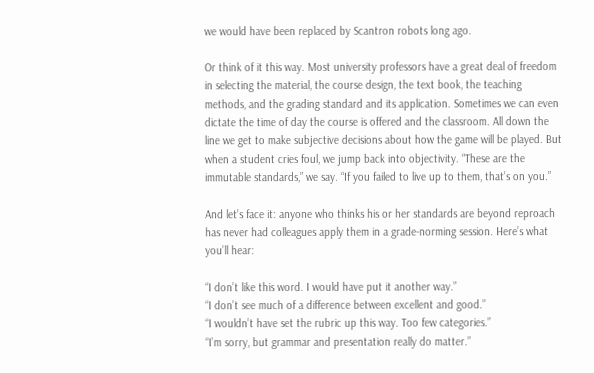we would have been replaced by Scantron robots long ago.

Or think of it this way. Most university professors have a great deal of freedom in selecting the material, the course design, the text book, the teaching methods, and the grading standard and its application. Sometimes we can even dictate the time of day the course is offered and the classroom. All down the line we get to make subjective decisions about how the game will be played. But when a student cries foul, we jump back into objectivity. “These are the immutable standards,” we say. “If you failed to live up to them, that’s on you.”

And let’s face it: anyone who thinks his or her standards are beyond reproach has never had colleagues apply them in a grade-norming session. Here’s what you’ll hear:

“I don’t like this word. I would have put it another way.”
“I don’t see much of a difference between excellent and good.”
“I wouldn’t have set the rubric up this way. Too few categories.”
“I’m sorry, but grammar and presentation really do matter.”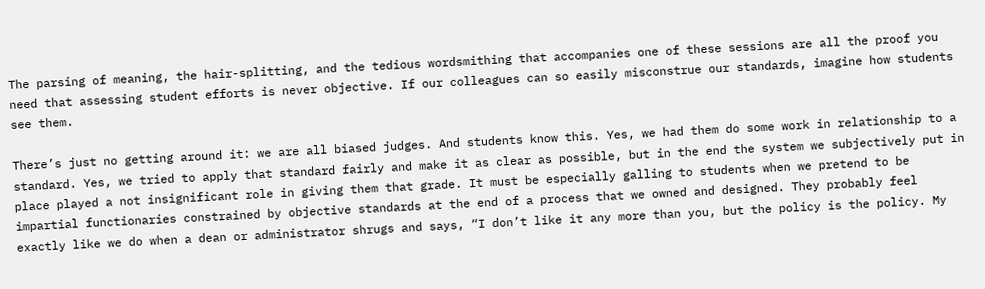The parsing of meaning, the hair-splitting, and the tedious wordsmithing that accompanies one of these sessions are all the proof you need that assessing student efforts is never objective. If our colleagues can so easily misconstrue our standards, imagine how students see them.

There’s just no getting around it: we are all biased judges. And students know this. Yes, we had them do some work in relationship to a standard. Yes, we tried to apply that standard fairly and make it as clear as possible, but in the end the system we subjectively put in place played a not insignificant role in giving them that grade. It must be especially galling to students when we pretend to be impartial functionaries constrained by objective standards at the end of a process that we owned and designed. They probably feel exactly like we do when a dean or administrator shrugs and says, “I don’t like it any more than you, but the policy is the policy. My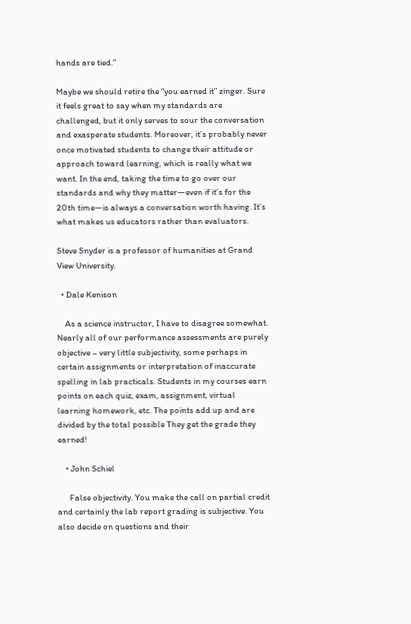hands are tied.”

Maybe we should retire the “you earned it” zinger. Sure it feels great to say when my standards are challenged, but it only serves to sour the conversation and exasperate students. Moreover, it’s probably never once motivated students to change their attitude or approach toward learning, which is really what we want. In the end, taking the time to go over our standards and why they matter—even if it’s for the 20th time—is always a conversation worth having. It’s what makes us educators rather than evaluators.

Steve Snyder is a professor of humanities at Grand View University.

  • Dale Kenison

    As a science instructor, I have to disagree somewhat. Nearly all of our performance assessments are purely objective – very little subjectivity, some perhaps in certain assignments or interpretation of inaccurate spelling in lab practicals. Students in my courses earn points on each quiz, exam, assignment, virtual learning homework, etc. The points add up and are divided by the total possible They get the grade they earned!

    • John Schiel

      False objectivity. You make the call on partial credit and certainly the lab report grading is subjective. You also decide on questions and their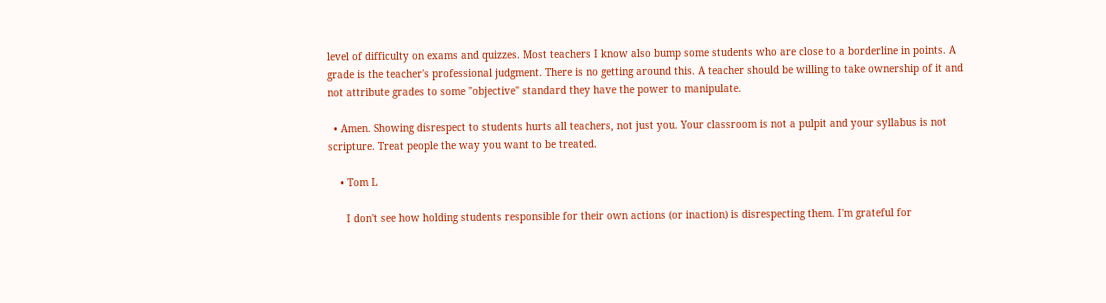level of difficulty on exams and quizzes. Most teachers I know also bump some students who are close to a borderline in points. A grade is the teacher's professional judgment. There is no getting around this. A teacher should be willing to take ownership of it and not attribute grades to some "objective" standard they have the power to manipulate.

  • Amen. Showing disrespect to students hurts all teachers, not just you. Your classroom is not a pulpit and your syllabus is not scripture. Treat people the way you want to be treated.

    • Tom L

      I don't see how holding students responsible for their own actions (or inaction) is disrespecting them. I'm grateful for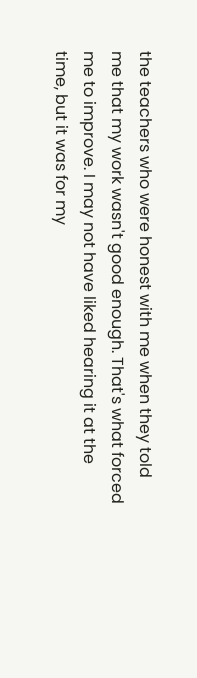the teachers who were honest with me when they told me that my work wasn't good enough. That's what forced me to improve. I may not have liked hearing it at the time, but it was for my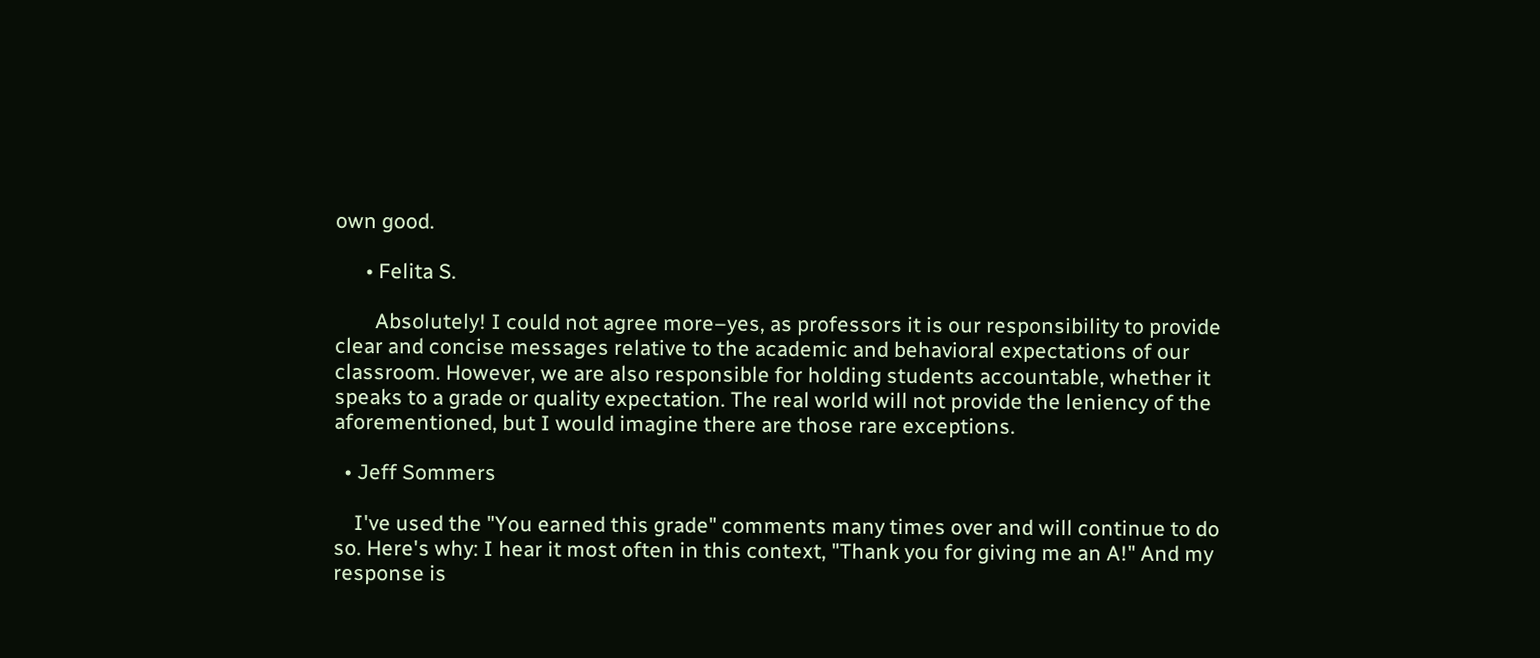own good.

      • Felita S.

        Absolutely! I could not agree more–yes, as professors it is our responsibility to provide clear and concise messages relative to the academic and behavioral expectations of our classroom. However, we are also responsible for holding students accountable, whether it speaks to a grade or quality expectation. The real world will not provide the leniency of the aforementioned, but I would imagine there are those rare exceptions.

  • Jeff Sommers

    I've used the "You earned this grade" comments many times over and will continue to do so. Here's why: I hear it most often in this context, "Thank you for giving me an A!" And my response is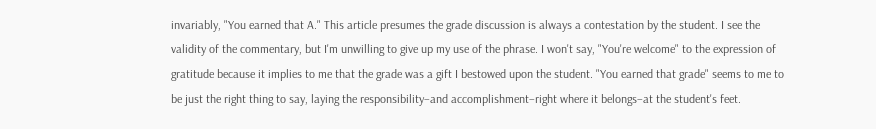invariably, "You earned that A." This article presumes the grade discussion is always a contestation by the student. I see the validity of the commentary, but I'm unwilling to give up my use of the phrase. I won't say, "You're welcome" to the expression of gratitude because it implies to me that the grade was a gift I bestowed upon the student. "You earned that grade" seems to me to be just the right thing to say, laying the responsibility–and accomplishment–right where it belongs–at the student's feet.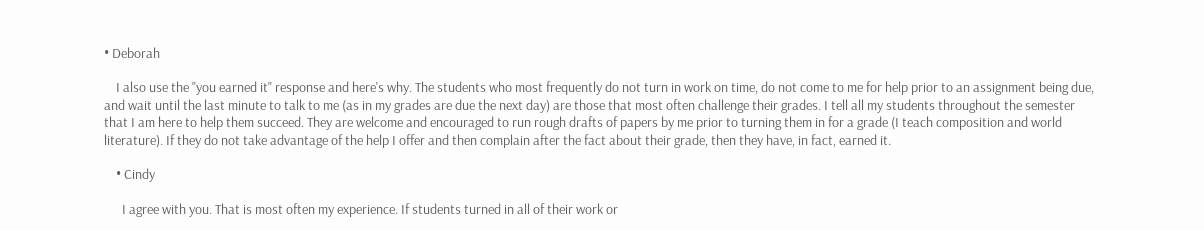• Deborah

    I also use the "you earned it" response and here's why. The students who most frequently do not turn in work on time, do not come to me for help prior to an assignment being due, and wait until the last minute to talk to me (as in my grades are due the next day) are those that most often challenge their grades. I tell all my students throughout the semester that I am here to help them succeed. They are welcome and encouraged to run rough drafts of papers by me prior to turning them in for a grade (I teach composition and world literature). If they do not take advantage of the help I offer and then complain after the fact about their grade, then they have, in fact, earned it.

    • Cindy

      I agree with you. That is most often my experience. If students turned in all of their work or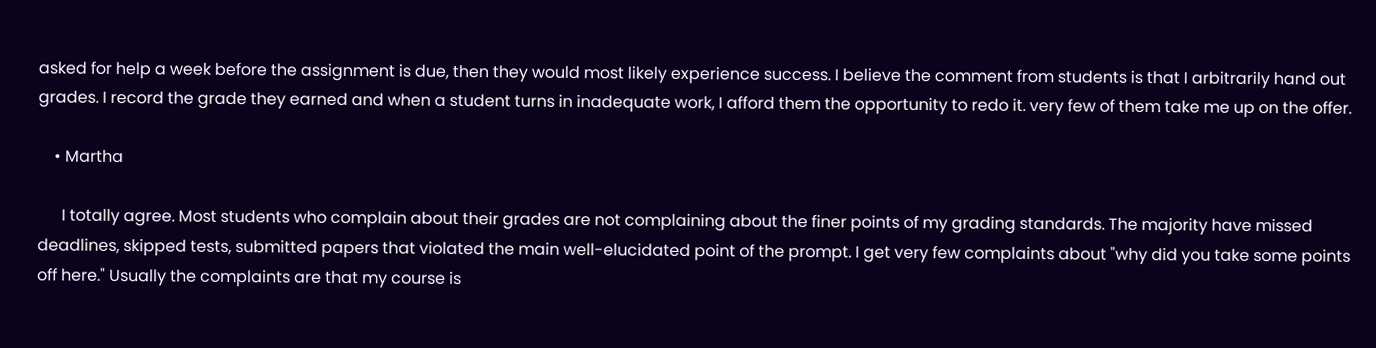asked for help a week before the assignment is due, then they would most likely experience success. I believe the comment from students is that I arbitrarily hand out grades. I record the grade they earned and when a student turns in inadequate work, I afford them the opportunity to redo it. very few of them take me up on the offer.

    • Martha

      I totally agree. Most students who complain about their grades are not complaining about the finer points of my grading standards. The majority have missed deadlines, skipped tests, submitted papers that violated the main well-elucidated point of the prompt. I get very few complaints about "why did you take some points off here." Usually the complaints are that my course is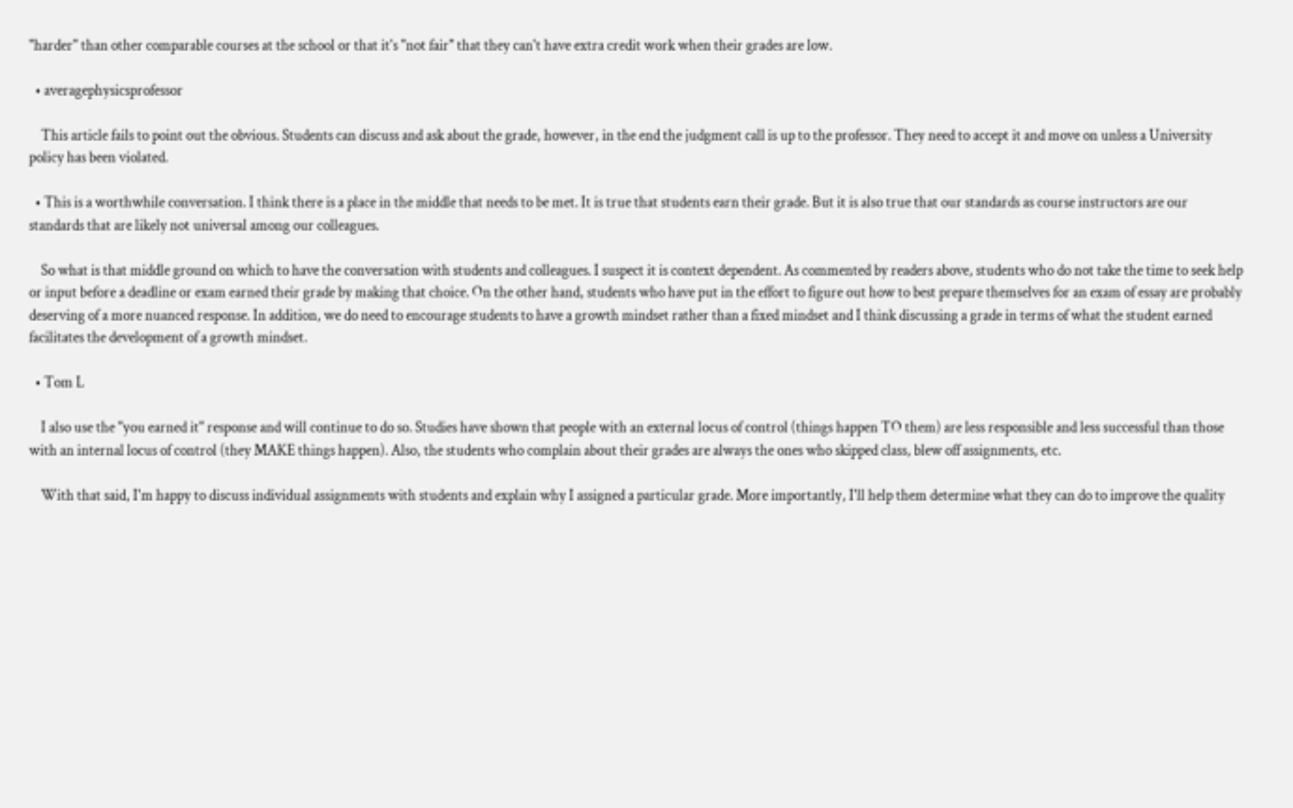"harder" than other comparable courses at the school or that it's "not fair" that they can't have extra credit work when their grades are low.

  • averagephysicsprofessor

    This article fails to point out the obvious. Students can discuss and ask about the grade, however, in the end the judgment call is up to the professor. They need to accept it and move on unless a University policy has been violated.

  • This is a worthwhile conversation. I think there is a place in the middle that needs to be met. It is true that students earn their grade. But it is also true that our standards as course instructors are our standards that are likely not universal among our colleagues.

    So what is that middle ground on which to have the conversation with students and colleagues. I suspect it is context dependent. As commented by readers above, students who do not take the time to seek help or input before a deadline or exam earned their grade by making that choice. On the other hand, students who have put in the effort to figure out how to best prepare themselves for an exam of essay are probably deserving of a more nuanced response. In addition, we do need to encourage students to have a growth mindset rather than a fixed mindset and I think discussing a grade in terms of what the student earned facilitates the development of a growth mindset.

  • Tom L

    I also use the "you earned it" response and will continue to do so. Studies have shown that people with an external locus of control (things happen TO them) are less responsible and less successful than those with an internal locus of control (they MAKE things happen). Also, the students who complain about their grades are always the ones who skipped class, blew off assignments, etc.

    With that said, I'm happy to discuss individual assignments with students and explain why I assigned a particular grade. More importantly, I'll help them determine what they can do to improve the quality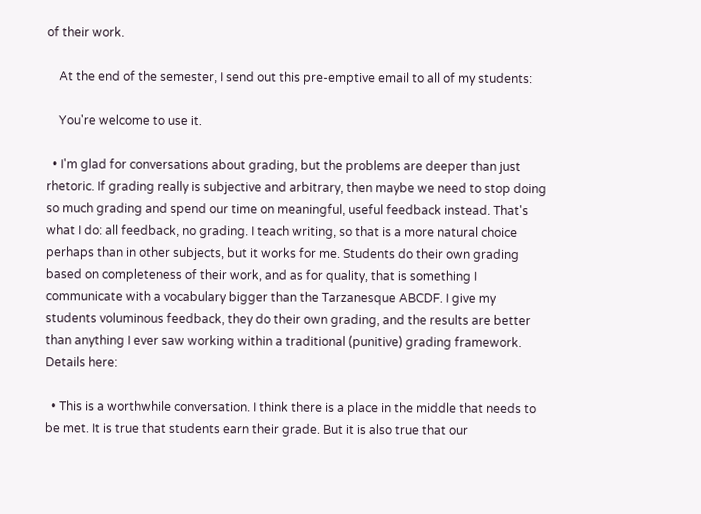of their work.

    At the end of the semester, I send out this pre-emptive email to all of my students:

    You're welcome to use it.

  • I'm glad for conversations about grading, but the problems are deeper than just rhetoric. If grading really is subjective and arbitrary, then maybe we need to stop doing so much grading and spend our time on meaningful, useful feedback instead. That's what I do: all feedback, no grading. I teach writing, so that is a more natural choice perhaps than in other subjects, but it works for me. Students do their own grading based on completeness of their work, and as for quality, that is something I communicate with a vocabulary bigger than the Tarzanesque ABCDF. I give my students voluminous feedback, they do their own grading, and the results are better than anything I ever saw working within a traditional (punitive) grading framework. Details here:

  • This is a worthwhile conversation. I think there is a place in the middle that needs to be met. It is true that students earn their grade. But it is also true that our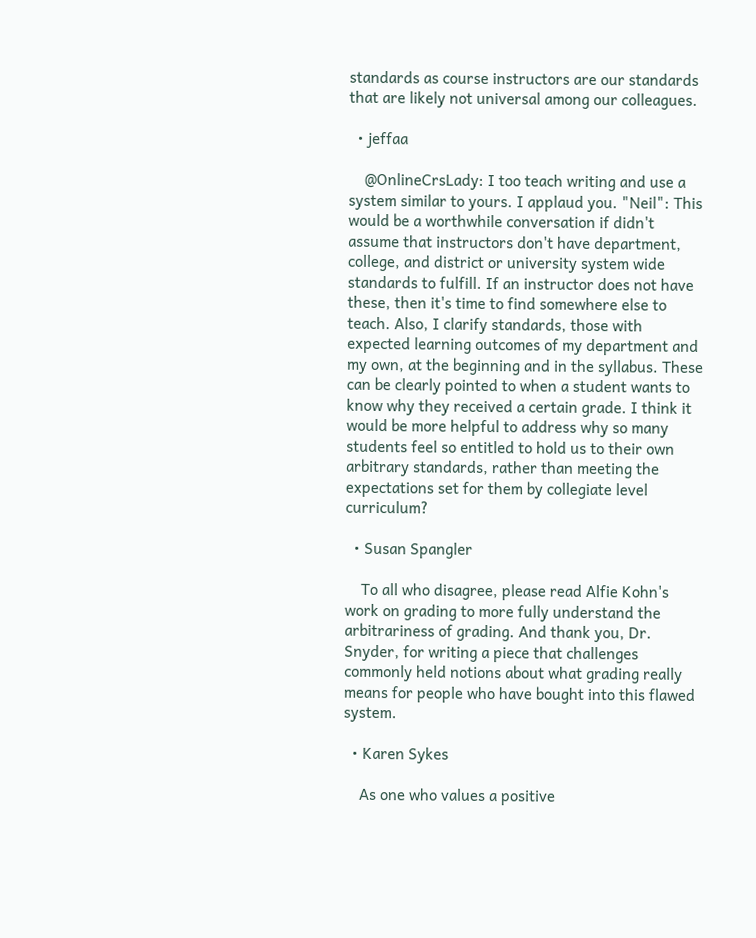standards as course instructors are our standards that are likely not universal among our colleagues.

  • jeffaa

    @OnlineCrsLady: I too teach writing and use a system similar to yours. I applaud you. "Neil": This would be a worthwhile conversation if didn't assume that instructors don't have department, college, and district or university system wide standards to fulfill. If an instructor does not have these, then it's time to find somewhere else to teach. Also, I clarify standards, those with expected learning outcomes of my department and my own, at the beginning and in the syllabus. These can be clearly pointed to when a student wants to know why they received a certain grade. I think it would be more helpful to address why so many students feel so entitled to hold us to their own arbitrary standards, rather than meeting the expectations set for them by collegiate level curriculum?

  • Susan Spangler

    To all who disagree, please read Alfie Kohn's work on grading to more fully understand the arbitrariness of grading. And thank you, Dr. Snyder, for writing a piece that challenges commonly held notions about what grading really means for people who have bought into this flawed system.

  • Karen Sykes

    As one who values a positive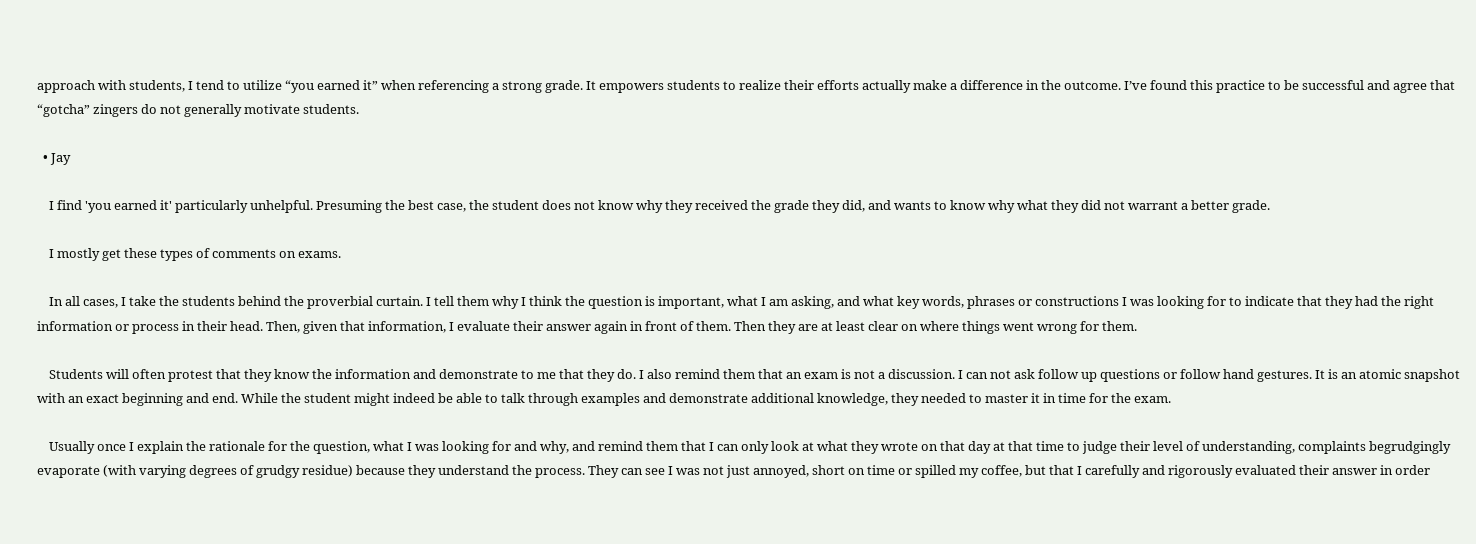approach with students, I tend to utilize “you earned it” when referencing a strong grade. It empowers students to realize their efforts actually make a difference in the outcome. I’ve found this practice to be successful and agree that “gotcha” zingers do not generally motivate students.

  • Jay

    I find 'you earned it' particularly unhelpful. Presuming the best case, the student does not know why they received the grade they did, and wants to know why what they did not warrant a better grade.

    I mostly get these types of comments on exams.

    In all cases, I take the students behind the proverbial curtain. I tell them why I think the question is important, what I am asking, and what key words, phrases or constructions I was looking for to indicate that they had the right information or process in their head. Then, given that information, I evaluate their answer again in front of them. Then they are at least clear on where things went wrong for them.

    Students will often protest that they know the information and demonstrate to me that they do. I also remind them that an exam is not a discussion. I can not ask follow up questions or follow hand gestures. It is an atomic snapshot with an exact beginning and end. While the student might indeed be able to talk through examples and demonstrate additional knowledge, they needed to master it in time for the exam.

    Usually once I explain the rationale for the question, what I was looking for and why, and remind them that I can only look at what they wrote on that day at that time to judge their level of understanding, complaints begrudgingly evaporate (with varying degrees of grudgy residue) because they understand the process. They can see I was not just annoyed, short on time or spilled my coffee, but that I carefully and rigorously evaluated their answer in order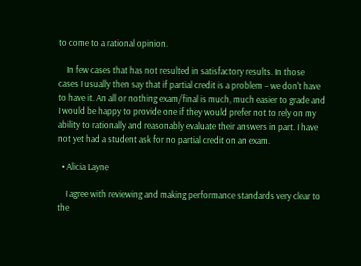to come to a rational opinion.

    In few cases that has not resulted in satisfactory results. In those cases I usually then say that if partial credit is a problem – we don't have to have it. An all or nothing exam/final is much, much easier to grade and I would be happy to provide one if they would prefer not to rely on my ability to rationally and reasonably evaluate their answers in part. I have not yet had a student ask for no partial credit on an exam.

  • Alicia Layne

    I agree with reviewing and making performance standards very clear to the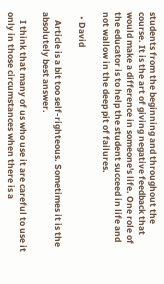students from the beginning and throughout the course. It is the art of giving negative feedback that would make a difference in someone's life. One role of the educator is to help the student succeed in life and not wallow in the deep pit of failures.

  • David

    Article is a bit too self-righteous. Sometimes it is the absolutely best answer.

    I think that many of us who use it are careful to use it only in those circumstances when there is a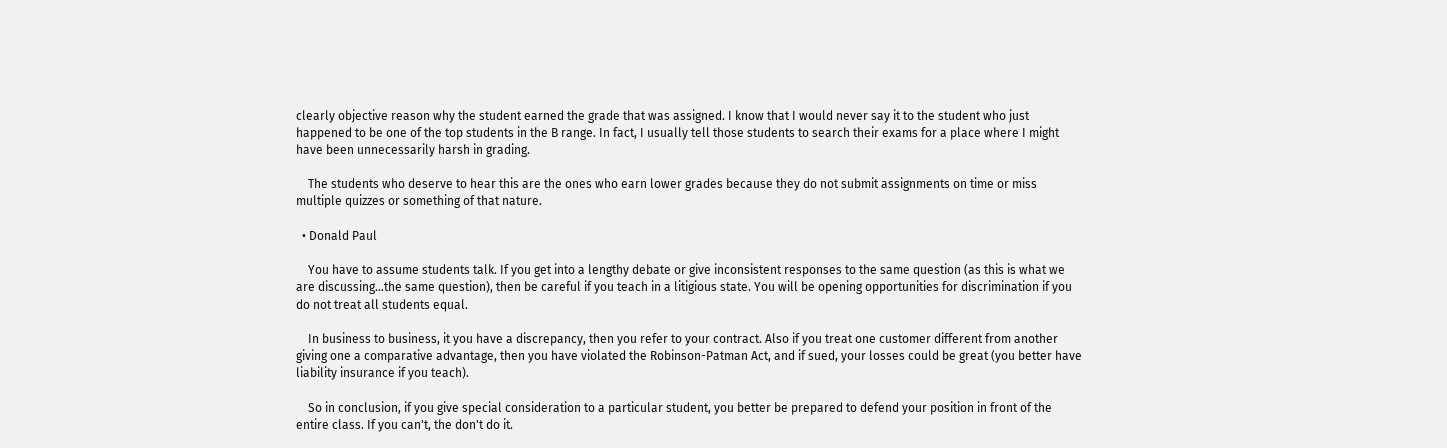clearly objective reason why the student earned the grade that was assigned. I know that I would never say it to the student who just happened to be one of the top students in the B range. In fact, I usually tell those students to search their exams for a place where I might have been unnecessarily harsh in grading.

    The students who deserve to hear this are the ones who earn lower grades because they do not submit assignments on time or miss multiple quizzes or something of that nature.

  • Donald Paul

    You have to assume students talk. If you get into a lengthy debate or give inconsistent responses to the same question (as this is what we are discussing…the same question), then be careful if you teach in a litigious state. You will be opening opportunities for discrimination if you do not treat all students equal.

    In business to business, it you have a discrepancy, then you refer to your contract. Also if you treat one customer different from another giving one a comparative advantage, then you have violated the Robinson-Patman Act, and if sued, your losses could be great (you better have liability insurance if you teach).

    So in conclusion, if you give special consideration to a particular student, you better be prepared to defend your position in front of the entire class. If you can't, the don't do it.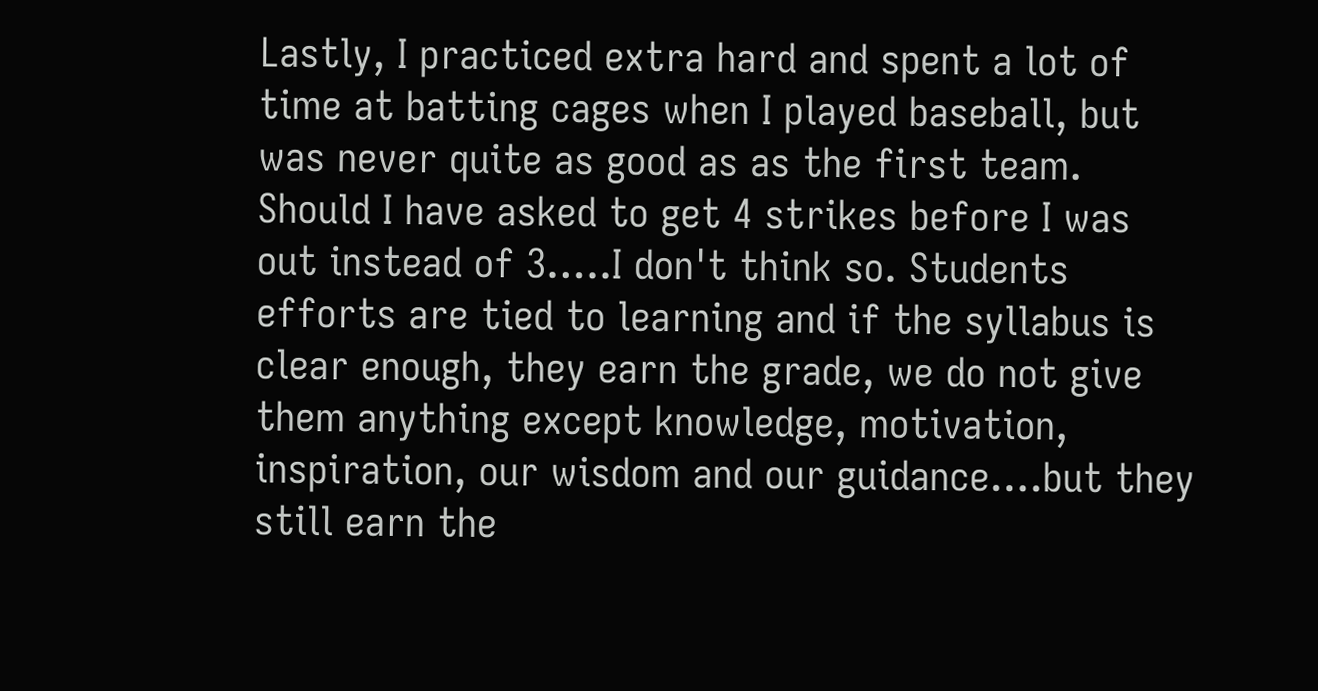Lastly, I practiced extra hard and spent a lot of time at batting cages when I played baseball, but was never quite as good as as the first team. Should I have asked to get 4 strikes before I was out instead of 3…..I don't think so. Students efforts are tied to learning and if the syllabus is clear enough, they earn the grade, we do not give them anything except knowledge, motivation, inspiration, our wisdom and our guidance….but they still earn the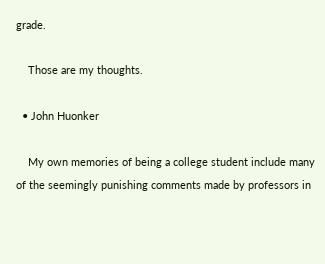grade.

    Those are my thoughts.

  • John Huonker

    My own memories of being a college student include many of the seemingly punishing comments made by professors in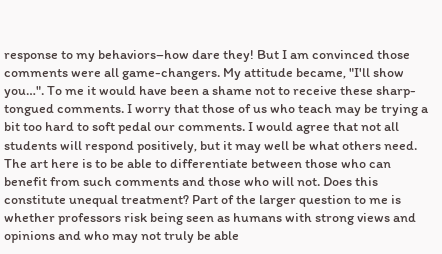response to my behaviors–how dare they! But I am convinced those comments were all game-changers. My attitude became, "I'll show you…". To me it would have been a shame not to receive these sharp-tongued comments. I worry that those of us who teach may be trying a bit too hard to soft pedal our comments. I would agree that not all students will respond positively, but it may well be what others need. The art here is to be able to differentiate between those who can benefit from such comments and those who will not. Does this constitute unequal treatment? Part of the larger question to me is whether professors risk being seen as humans with strong views and opinions and who may not truly be able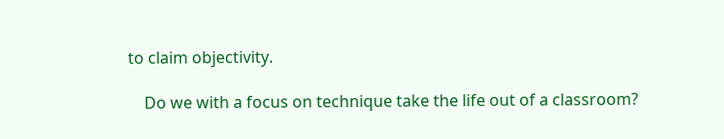to claim objectivity.

    Do we with a focus on technique take the life out of a classroom?